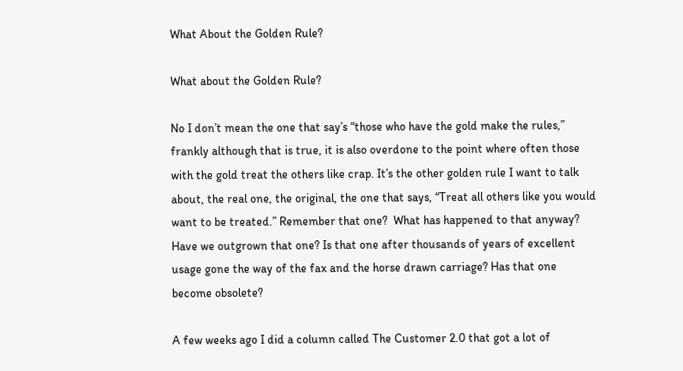What About the Golden Rule?

What about the Golden Rule?

No I don’t mean the one that say’s “those who have the gold make the rules,” frankly although that is true, it is also overdone to the point where often those with the gold treat the others like crap. It’s the other golden rule I want to talk about, the real one, the original, the one that says, “Treat all others like you would want to be treated.” Remember that one?  What has happened to that anyway? Have we outgrown that one? Is that one after thousands of years of excellent usage gone the way of the fax and the horse drawn carriage? Has that one become obsolete?

A few weeks ago I did a column called The Customer 2.0 that got a lot of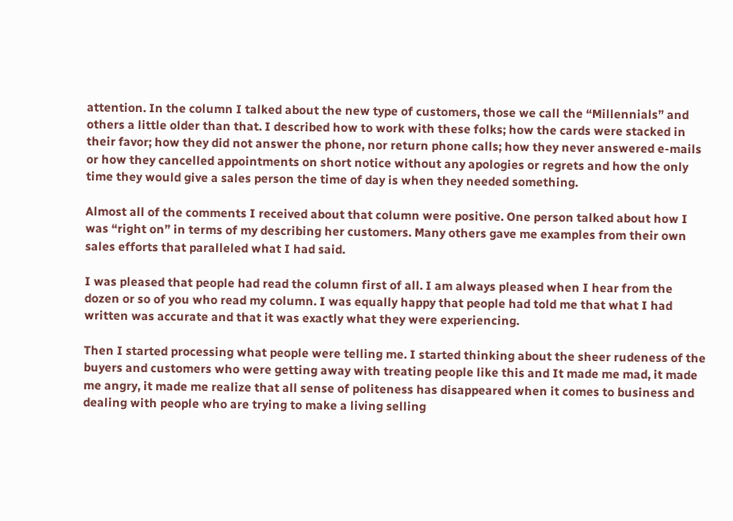attention. In the column I talked about the new type of customers, those we call the “Millennials” and others a little older than that. I described how to work with these folks; how the cards were stacked in their favor; how they did not answer the phone, nor return phone calls; how they never answered e-mails or how they cancelled appointments on short notice without any apologies or regrets and how the only time they would give a sales person the time of day is when they needed something.

Almost all of the comments I received about that column were positive. One person talked about how I was “right on” in terms of my describing her customers. Many others gave me examples from their own sales efforts that paralleled what I had said.

I was pleased that people had read the column first of all. I am always pleased when I hear from the dozen or so of you who read my column. I was equally happy that people had told me that what I had written was accurate and that it was exactly what they were experiencing.

Then I started processing what people were telling me. I started thinking about the sheer rudeness of the buyers and customers who were getting away with treating people like this and It made me mad, it made me angry, it made me realize that all sense of politeness has disappeared when it comes to business and dealing with people who are trying to make a living selling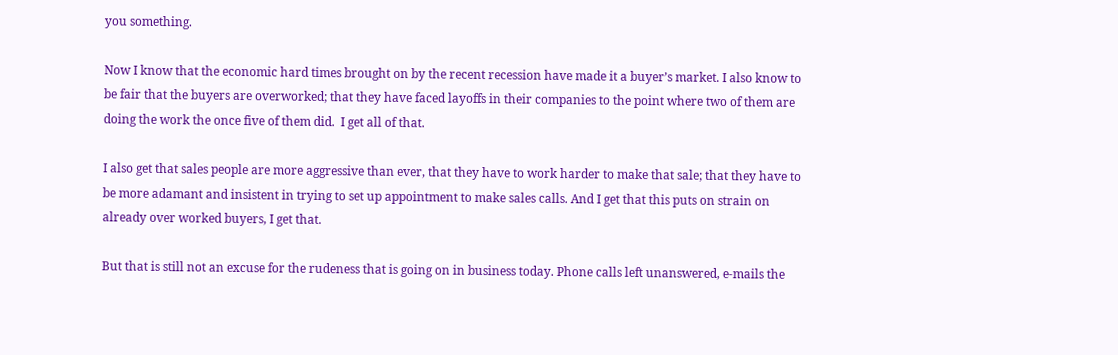you something.

Now I know that the economic hard times brought on by the recent recession have made it a buyer’s market. I also know to be fair that the buyers are overworked; that they have faced layoffs in their companies to the point where two of them are doing the work the once five of them did.  I get all of that.

I also get that sales people are more aggressive than ever, that they have to work harder to make that sale; that they have to be more adamant and insistent in trying to set up appointment to make sales calls. And I get that this puts on strain on already over worked buyers, I get that.

But that is still not an excuse for the rudeness that is going on in business today. Phone calls left unanswered, e-mails the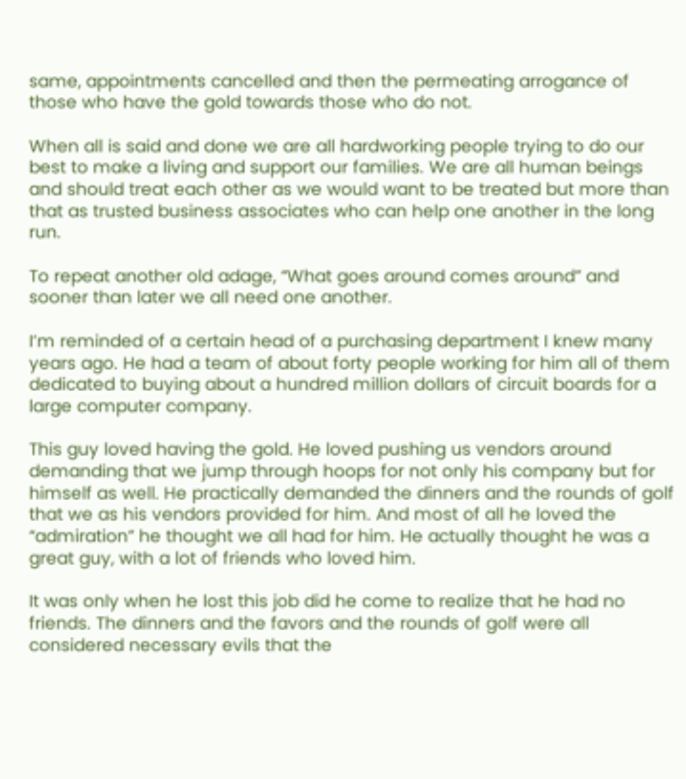same, appointments cancelled and then the permeating arrogance of those who have the gold towards those who do not.

When all is said and done we are all hardworking people trying to do our best to make a living and support our families. We are all human beings and should treat each other as we would want to be treated but more than that as trusted business associates who can help one another in the long run.

To repeat another old adage, “What goes around comes around” and sooner than later we all need one another.

I’m reminded of a certain head of a purchasing department I knew many years ago. He had a team of about forty people working for him all of them dedicated to buying about a hundred million dollars of circuit boards for a large computer company.

This guy loved having the gold. He loved pushing us vendors around demanding that we jump through hoops for not only his company but for himself as well. He practically demanded the dinners and the rounds of golf that we as his vendors provided for him. And most of all he loved the “admiration” he thought we all had for him. He actually thought he was a great guy, with a lot of friends who loved him.

It was only when he lost this job did he come to realize that he had no friends. The dinners and the favors and the rounds of golf were all considered necessary evils that the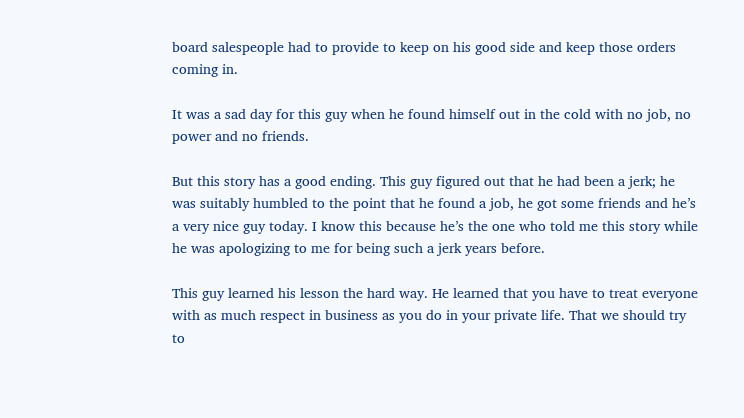board salespeople had to provide to keep on his good side and keep those orders coming in.

It was a sad day for this guy when he found himself out in the cold with no job, no power and no friends.

But this story has a good ending. This guy figured out that he had been a jerk; he was suitably humbled to the point that he found a job, he got some friends and he’s a very nice guy today. I know this because he’s the one who told me this story while he was apologizing to me for being such a jerk years before.

This guy learned his lesson the hard way. He learned that you have to treat everyone with as much respect in business as you do in your private life. That we should try to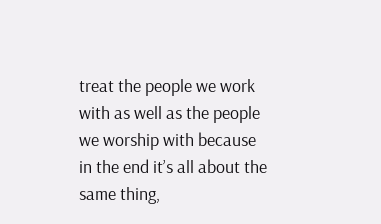treat the people we work with as well as the people we worship with because in the end it’s all about the same thing,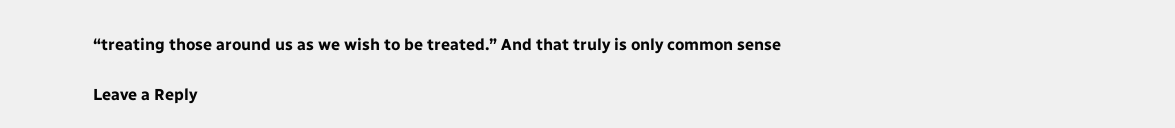“treating those around us as we wish to be treated.” And that truly is only common sense

Leave a Reply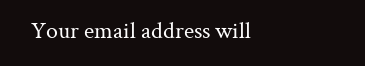Your email address will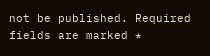not be published. Required fields are marked *